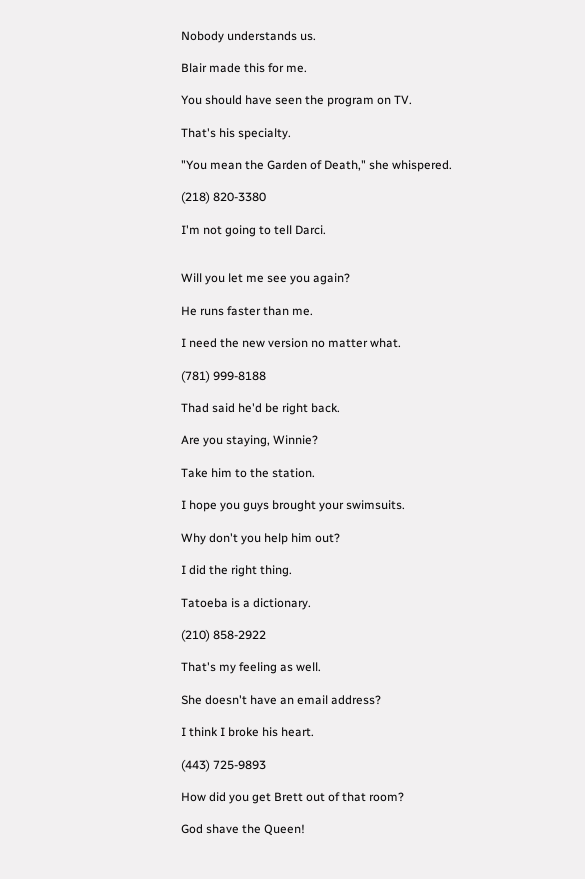Nobody understands us.

Blair made this for me.

You should have seen the program on TV.

That's his specialty.

"You mean the Garden of Death," she whispered.

(218) 820-3380

I'm not going to tell Darci.


Will you let me see you again?

He runs faster than me.

I need the new version no matter what.

(781) 999-8188

Thad said he'd be right back.

Are you staying, Winnie?

Take him to the station.

I hope you guys brought your swimsuits.

Why don't you help him out?

I did the right thing.

Tatoeba is a dictionary.

(210) 858-2922

That's my feeling as well.

She doesn't have an email address?

I think I broke his heart.

(443) 725-9893

How did you get Brett out of that room?

God shave the Queen!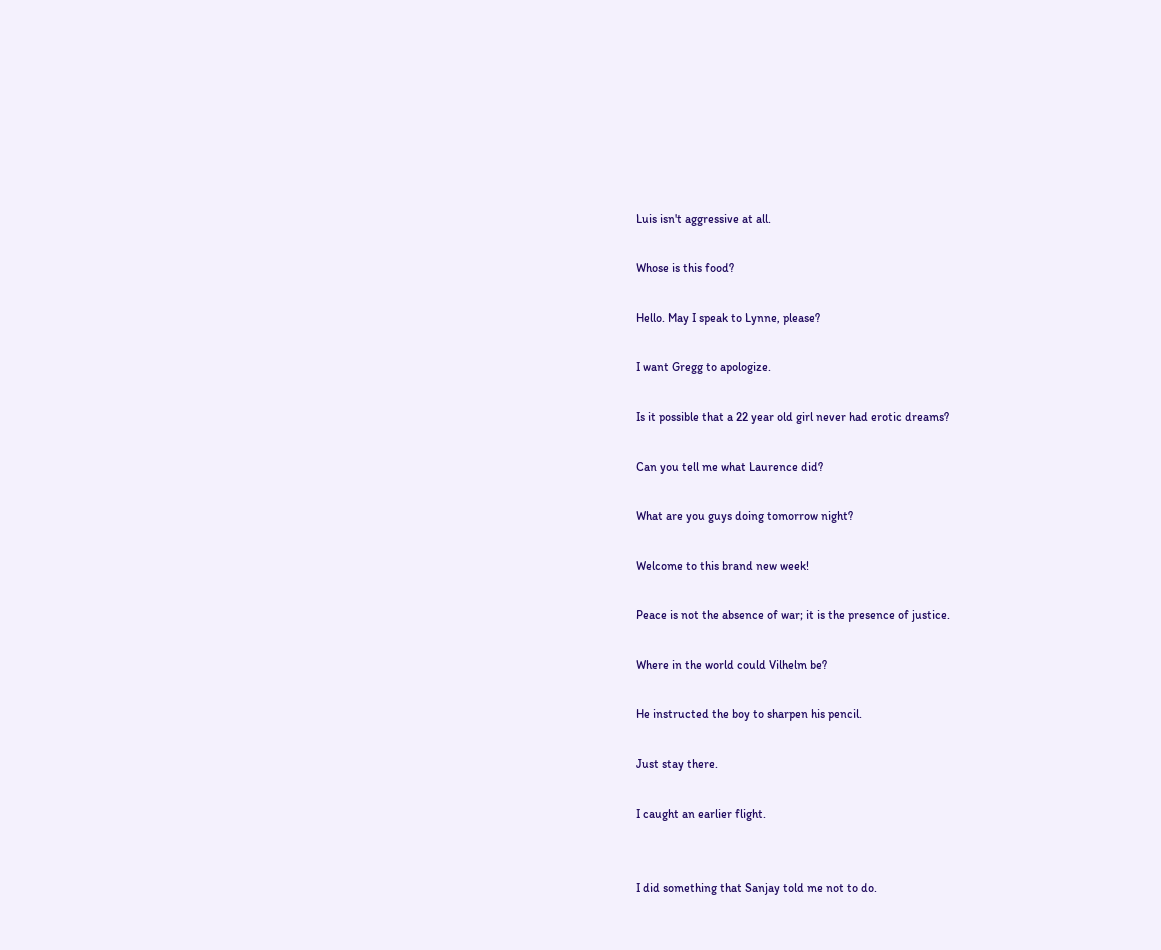Luis isn't aggressive at all.

Whose is this food?

Hello. May I speak to Lynne, please?

I want Gregg to apologize.

Is it possible that a 22 year old girl never had erotic dreams?

Can you tell me what Laurence did?

What are you guys doing tomorrow night?

Welcome to this brand new week!

Peace is not the absence of war; it is the presence of justice.

Where in the world could Vilhelm be?

He instructed the boy to sharpen his pencil.

Just stay there.

I caught an earlier flight.


I did something that Sanjay told me not to do.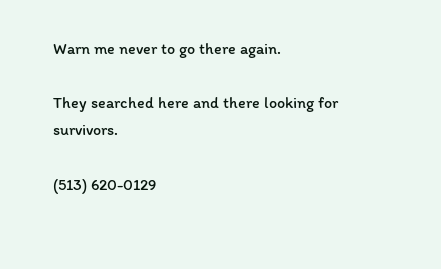Warn me never to go there again.

They searched here and there looking for survivors.

(513) 620-0129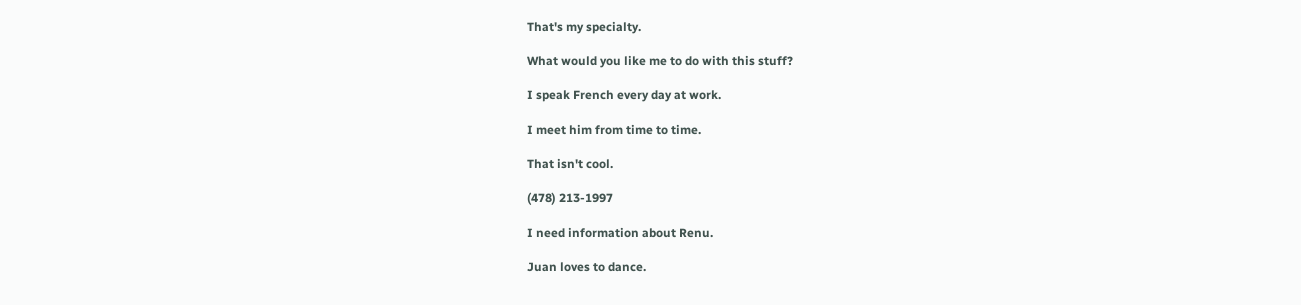That's my specialty.

What would you like me to do with this stuff?

I speak French every day at work.

I meet him from time to time.

That isn't cool.

(478) 213-1997

I need information about Renu.

Juan loves to dance.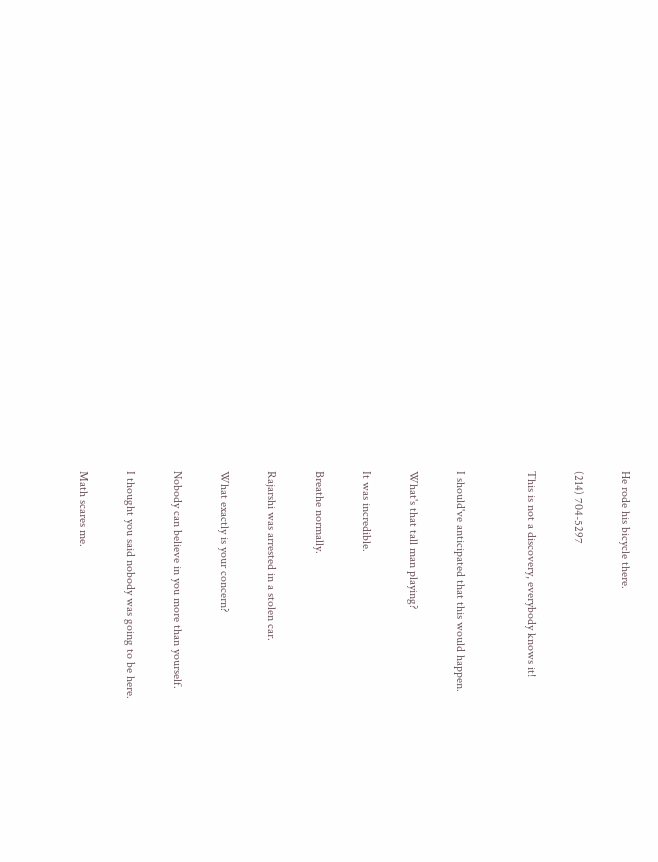He rode his bicycle there.

(214) 704-5297

This is not a discovery, everybody knows it!


I should've anticipated that this would happen.

What's that tall man playing?

It was incredible.

Breathe normally.

Rajarshi was arrested in a stolen car.

What exactly is your concern?

Nobody can believe in you more than yourself.

I thought you said nobody was going to be here.

Math scares me.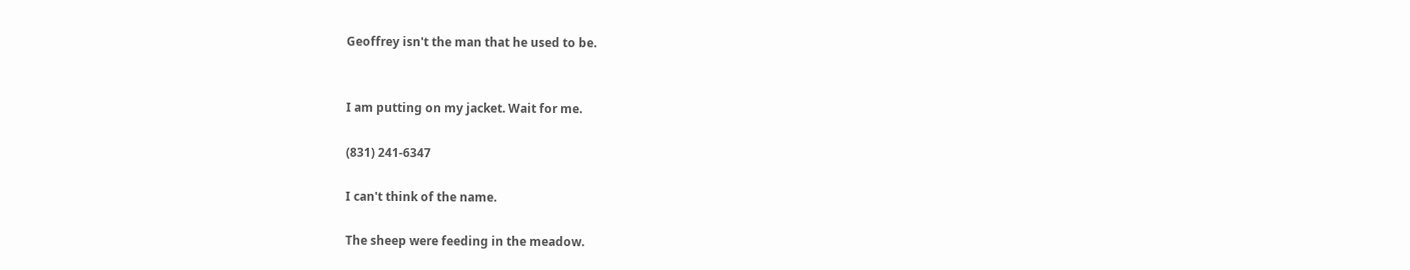Geoffrey isn't the man that he used to be.


I am putting on my jacket. Wait for me.

(831) 241-6347

I can't think of the name.

The sheep were feeding in the meadow.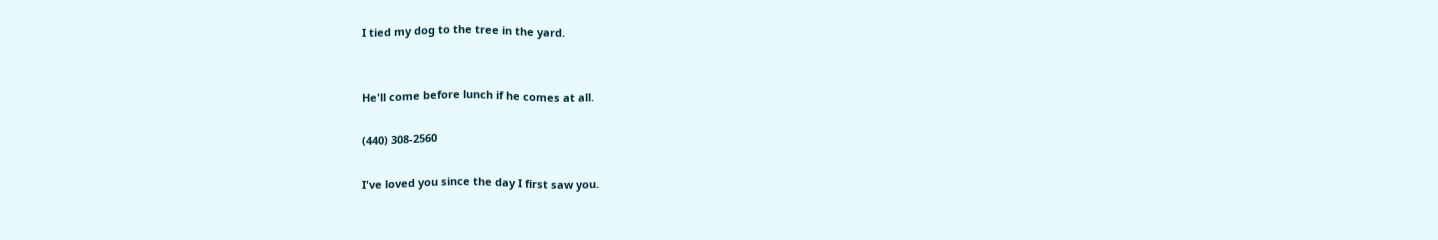I tied my dog to the tree in the yard.


He'll come before lunch if he comes at all.

(440) 308-2560

I've loved you since the day I first saw you.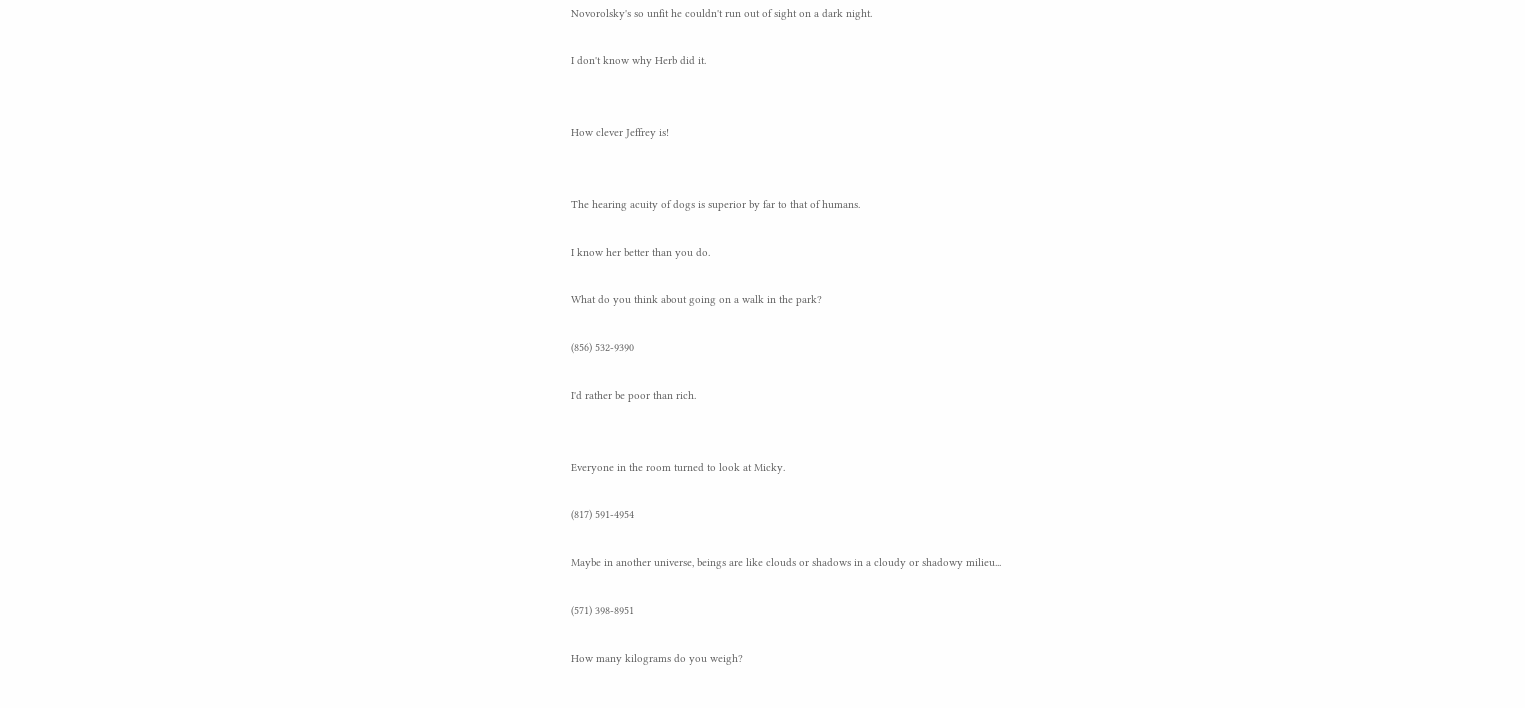Novorolsky's so unfit he couldn't run out of sight on a dark night.

I don't know why Herb did it.


How clever Jeffrey is!


The hearing acuity of dogs is superior by far to that of humans.

I know her better than you do.

What do you think about going on a walk in the park?

(856) 532-9390

I'd rather be poor than rich.


Everyone in the room turned to look at Micky.

(817) 591-4954

Maybe in another universe, beings are like clouds or shadows in a cloudy or shadowy milieu...

(571) 398-8951

How many kilograms do you weigh?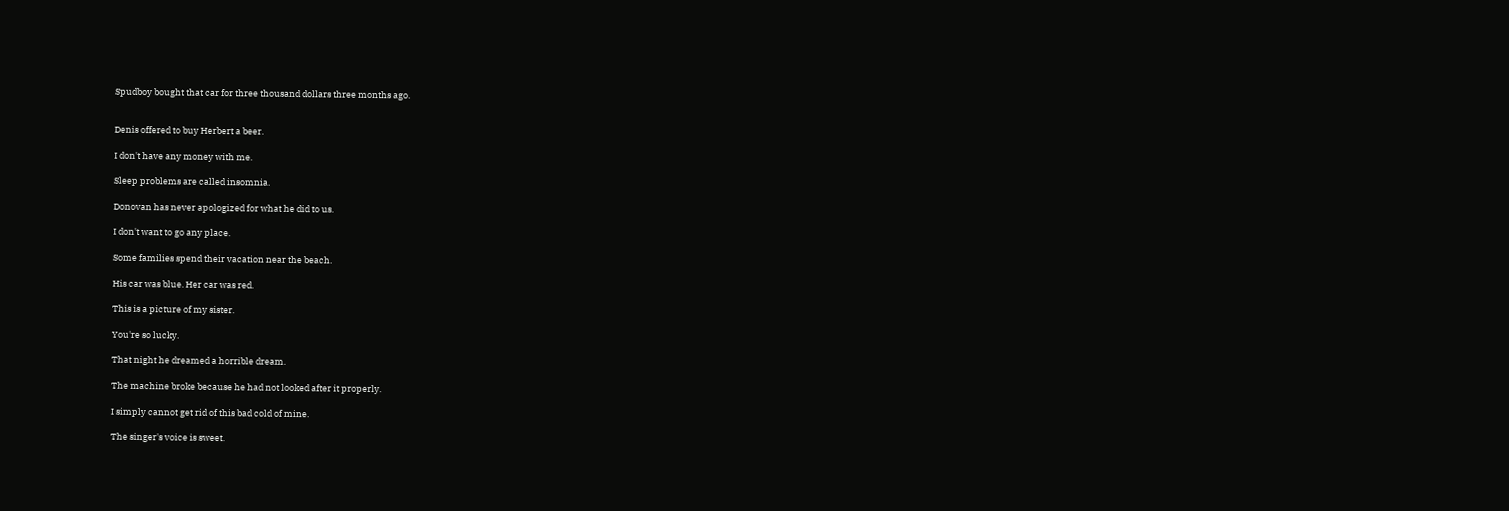Spudboy bought that car for three thousand dollars three months ago.


Denis offered to buy Herbert a beer.

I don't have any money with me.

Sleep problems are called insomnia.

Donovan has never apologized for what he did to us.

I don't want to go any place.

Some families spend their vacation near the beach.

His car was blue. Her car was red.

This is a picture of my sister.

You're so lucky.

That night he dreamed a horrible dream.

The machine broke because he had not looked after it properly.

I simply cannot get rid of this bad cold of mine.

The singer's voice is sweet.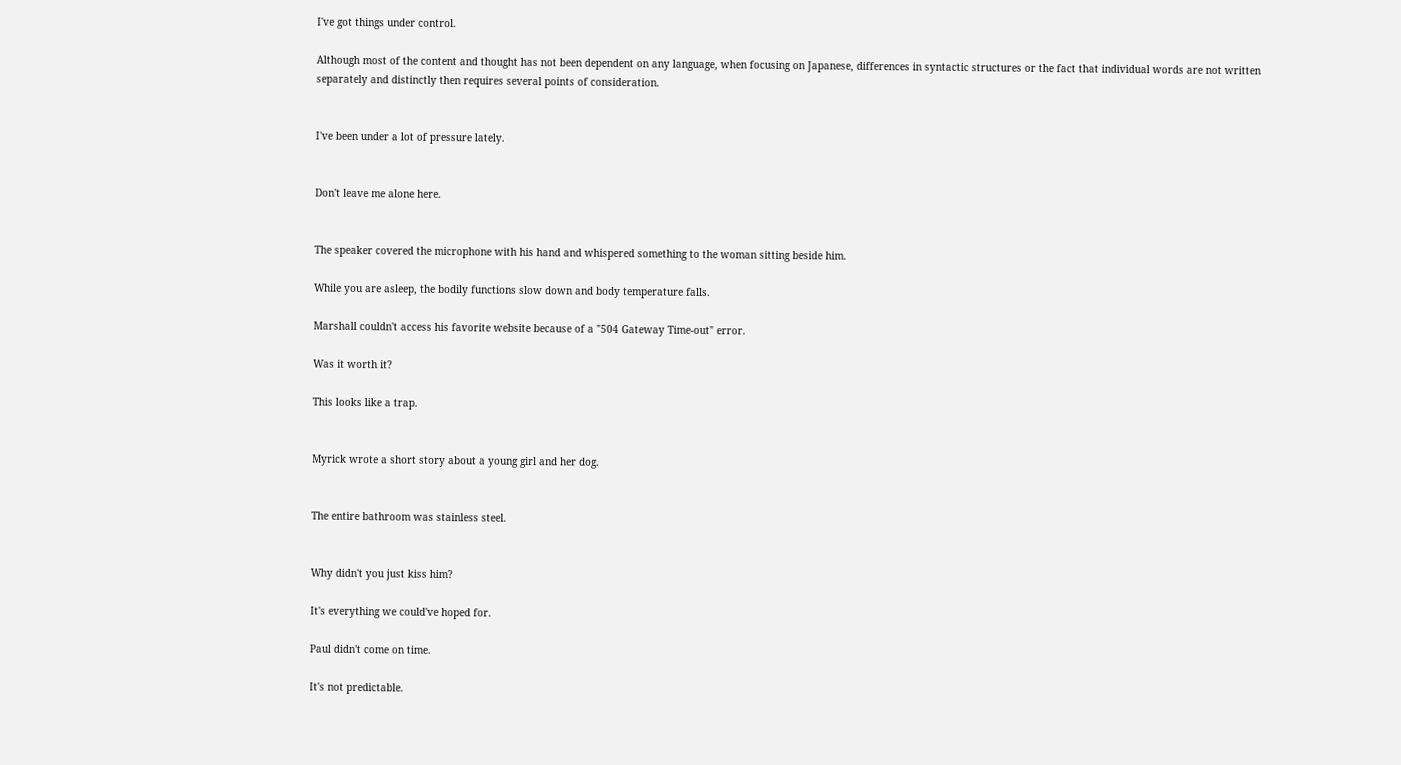I've got things under control.

Although most of the content and thought has not been dependent on any language, when focusing on Japanese, differences in syntactic structures or the fact that individual words are not written separately and distinctly then requires several points of consideration.


I've been under a lot of pressure lately.


Don't leave me alone here.


The speaker covered the microphone with his hand and whispered something to the woman sitting beside him.

While you are asleep, the bodily functions slow down and body temperature falls.

Marshall couldn't access his favorite website because of a "504 Gateway Time-out" error.

Was it worth it?

This looks like a trap.


Myrick wrote a short story about a young girl and her dog.


The entire bathroom was stainless steel.


Why didn't you just kiss him?

It's everything we could've hoped for.

Paul didn't come on time.

It's not predictable.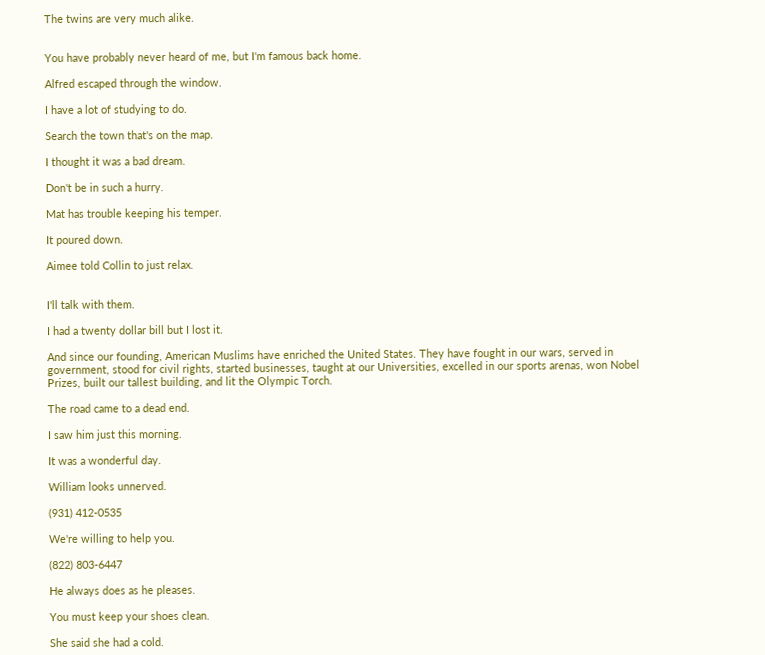The twins are very much alike.


You have probably never heard of me, but I'm famous back home.

Alfred escaped through the window.

I have a lot of studying to do.

Search the town that's on the map.

I thought it was a bad dream.

Don't be in such a hurry.

Mat has trouble keeping his temper.

It poured down.

Aimee told Collin to just relax.


I'll talk with them.

I had a twenty dollar bill but I lost it.

And since our founding, American Muslims have enriched the United States. They have fought in our wars, served in government, stood for civil rights, started businesses, taught at our Universities, excelled in our sports arenas, won Nobel Prizes, built our tallest building, and lit the Olympic Torch.

The road came to a dead end.

I saw him just this morning.

It was a wonderful day.

William looks unnerved.

(931) 412-0535

We're willing to help you.

(822) 803-6447

He always does as he pleases.

You must keep your shoes clean.

She said she had a cold.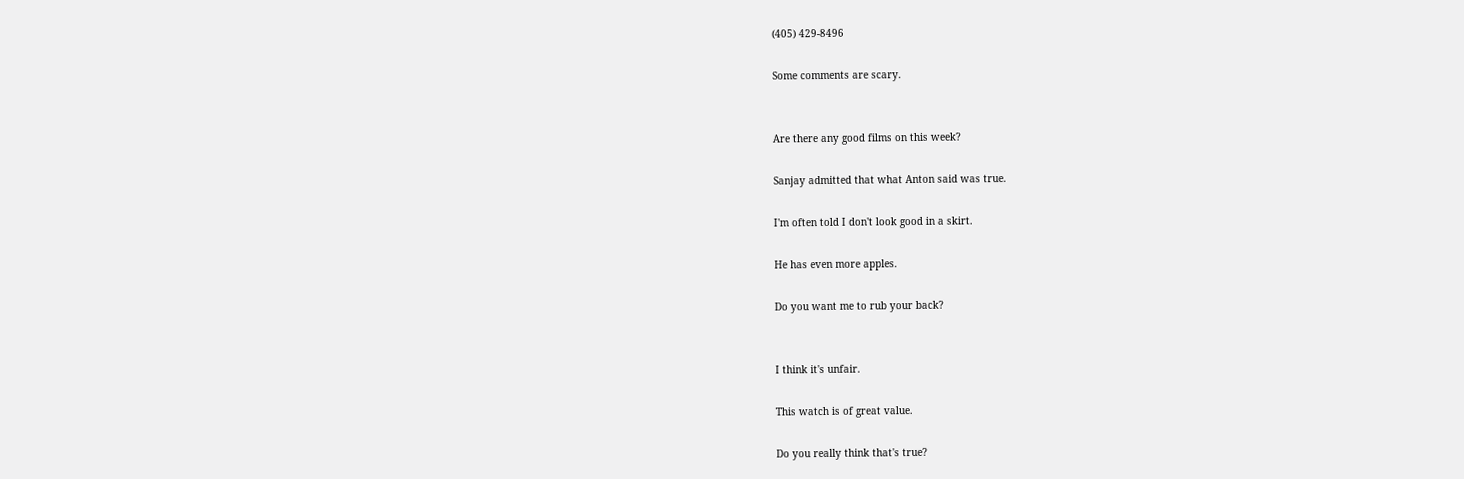(405) 429-8496

Some comments are scary.


Are there any good films on this week?

Sanjay admitted that what Anton said was true.

I'm often told I don't look good in a skirt.

He has even more apples.

Do you want me to rub your back?


I think it's unfair.

This watch is of great value.

Do you really think that's true?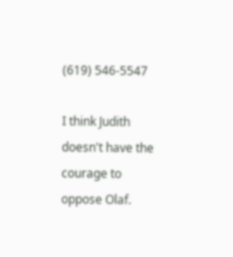(619) 546-5547

I think Judith doesn't have the courage to oppose Olaf.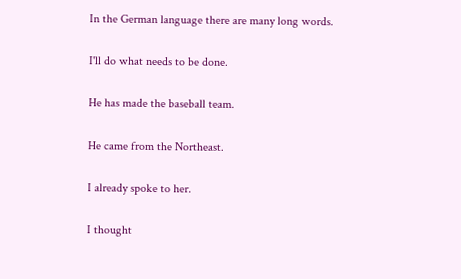In the German language there are many long words.

I'll do what needs to be done.

He has made the baseball team.

He came from the Northeast.

I already spoke to her.

I thought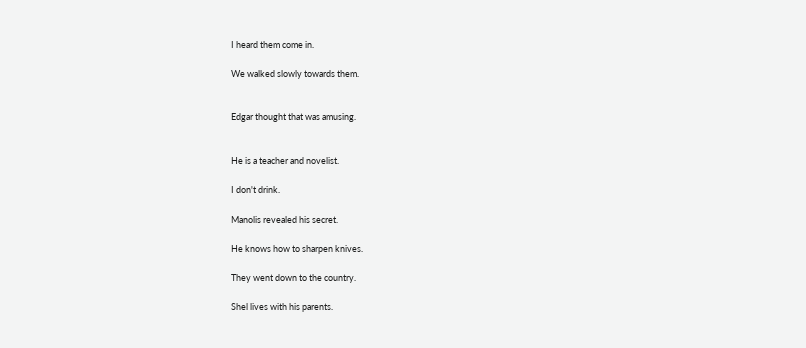I heard them come in.

We walked slowly towards them.


Edgar thought that was amusing.


He is a teacher and novelist.

I don't drink.

Manolis revealed his secret.

He knows how to sharpen knives.

They went down to the country.

Shel lives with his parents.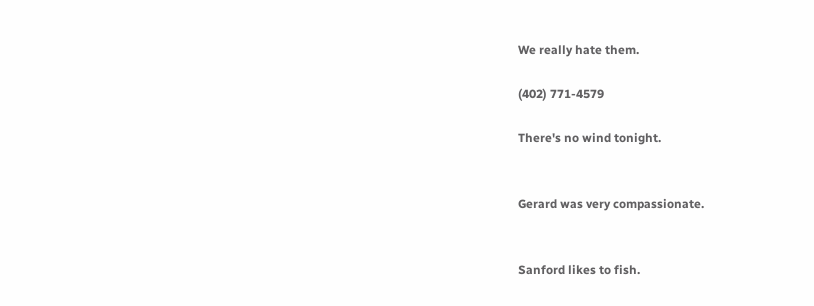We really hate them.

(402) 771-4579

There's no wind tonight.


Gerard was very compassionate.


Sanford likes to fish.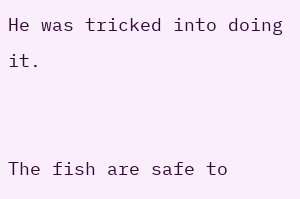He was tricked into doing it.


The fish are safe to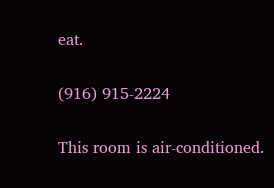eat.

(916) 915-2224

This room is air-conditioned.